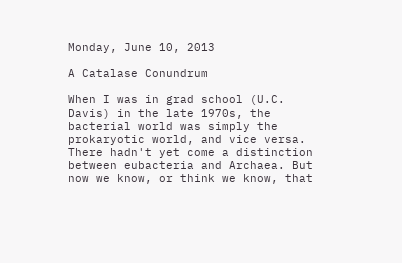Monday, June 10, 2013

A Catalase Conundrum

When I was in grad school (U.C. Davis) in the late 1970s, the bacterial world was simply the prokaryotic world, and vice versa. There hadn't yet come a distinction between eubacteria and Archaea. But now we know, or think we know, that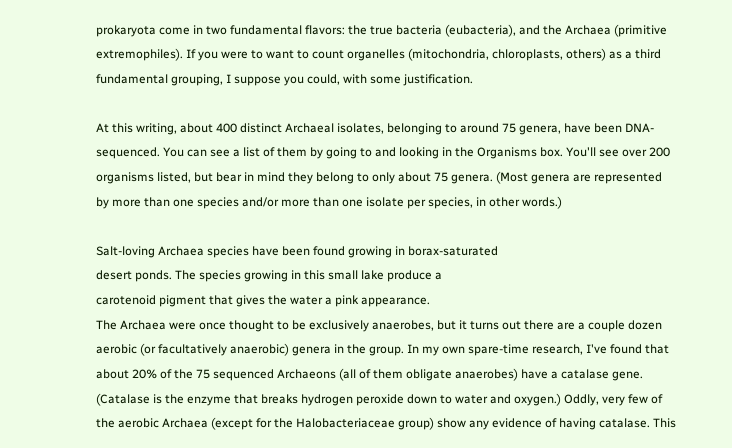prokaryota come in two fundamental flavors: the true bacteria (eubacteria), and the Archaea (primitive extremophiles). If you were to want to count organelles (mitochondria, chloroplasts, others) as a third fundamental grouping, I suppose you could, with some justification.

At this writing, about 400 distinct Archaeal isolates, belonging to around 75 genera, have been DNA-sequenced. You can see a list of them by going to and looking in the Organisms box. You'll see over 200 organisms listed, but bear in mind they belong to only about 75 genera. (Most genera are represented by more than one species and/or more than one isolate per species, in other words.)

Salt-loving Archaea species have been found growing in borax-saturated
desert ponds. The species growing in this small lake produce a
carotenoid pigment that gives the water a pink appearance.
The Archaea were once thought to be exclusively anaerobes, but it turns out there are a couple dozen aerobic (or facultatively anaerobic) genera in the group. In my own spare-time research, I've found that about 20% of the 75 sequenced Archaeons (all of them obligate anaerobes) have a catalase gene. (Catalase is the enzyme that breaks hydrogen peroxide down to water and oxygen.) Oddly, very few of the aerobic Archaea (except for the Halobacteriaceae group) show any evidence of having catalase. This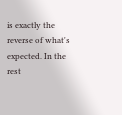is exactly the reverse of what's expected. In the rest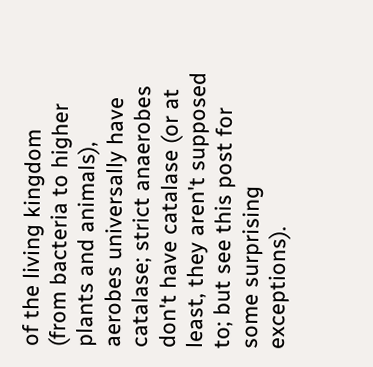of the living kingdom (from bacteria to higher plants and animals), aerobes universally have catalase; strict anaerobes don't have catalase (or at least, they aren't supposed to; but see this post for some surprising exceptions).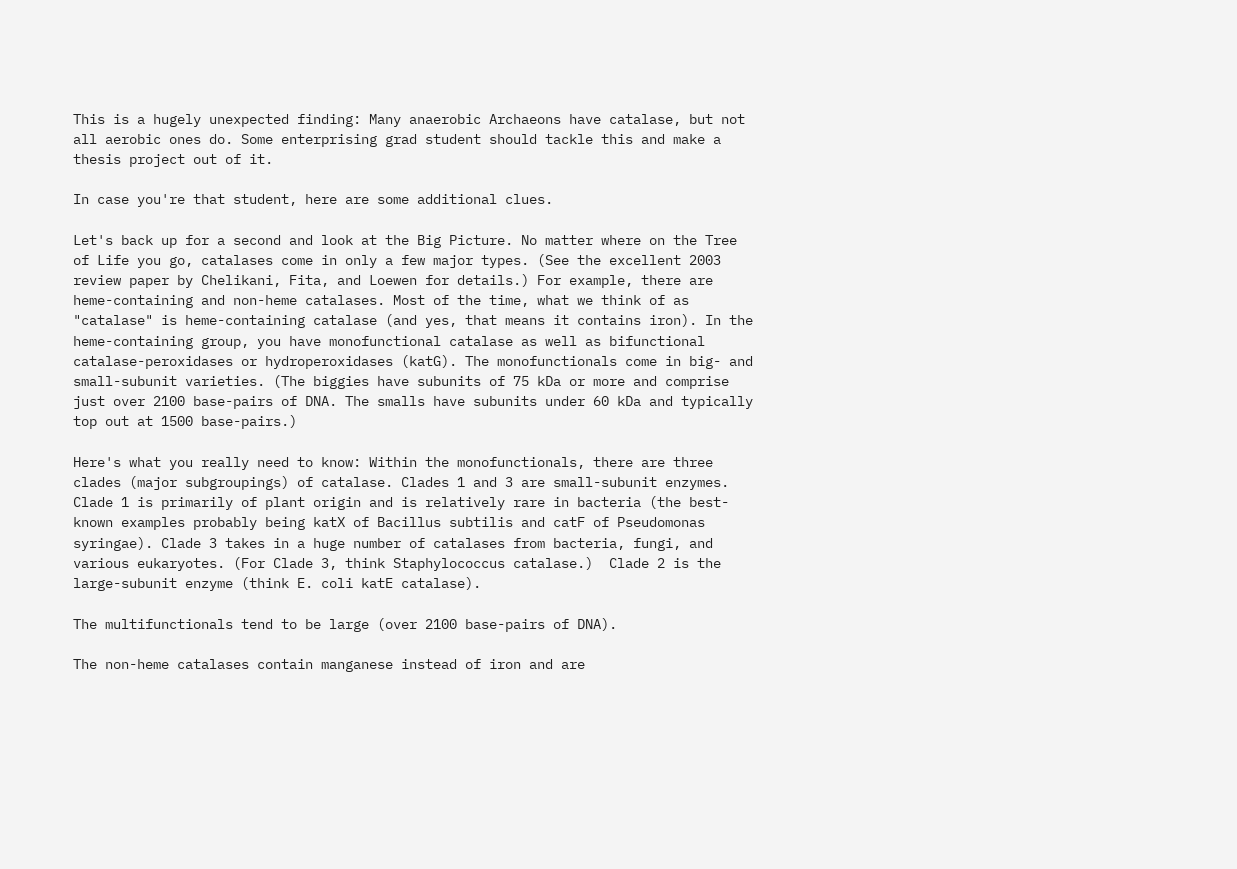This is a hugely unexpected finding: Many anaerobic Archaeons have catalase, but not all aerobic ones do. Some enterprising grad student should tackle this and make a thesis project out of it.

In case you're that student, here are some additional clues.

Let's back up for a second and look at the Big Picture. No matter where on the Tree of Life you go, catalases come in only a few major types. (See the excellent 2003 review paper by Chelikani, Fita, and Loewen for details.) For example, there are heme-containing and non-heme catalases. Most of the time, what we think of as "catalase" is heme-containing catalase (and yes, that means it contains iron). In the heme-containing group, you have monofunctional catalase as well as bifunctional catalase-peroxidases or hydroperoxidases (katG). The monofunctionals come in big- and small-subunit varieties. (The biggies have subunits of 75 kDa or more and comprise just over 2100 base-pairs of DNA. The smalls have subunits under 60 kDa and typically top out at 1500 base-pairs.)

Here's what you really need to know: Within the monofunctionals, there are three clades (major subgroupings) of catalase. Clades 1 and 3 are small-subunit enzymes. Clade 1 is primarily of plant origin and is relatively rare in bacteria (the best-known examples probably being katX of Bacillus subtilis and catF of Pseudomonas syringae). Clade 3 takes in a huge number of catalases from bacteria, fungi, and various eukaryotes. (For Clade 3, think Staphylococcus catalase.)  Clade 2 is the large-subunit enzyme (think E. coli katE catalase).

The multifunctionals tend to be large (over 2100 base-pairs of DNA).

The non-heme catalases contain manganese instead of iron and are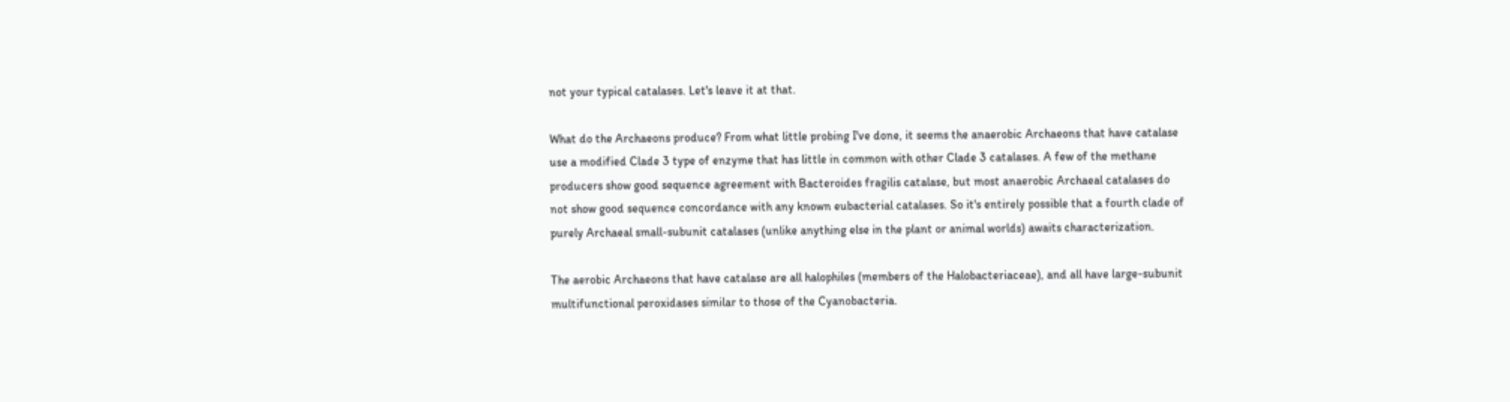not your typical catalases. Let's leave it at that.

What do the Archaeons produce? From what little probing I've done, it seems the anaerobic Archaeons that have catalase use a modified Clade 3 type of enzyme that has little in common with other Clade 3 catalases. A few of the methane producers show good sequence agreement with Bacteroides fragilis catalase, but most anaerobic Archaeal catalases do not show good sequence concordance with any known eubacterial catalases. So it's entirely possible that a fourth clade of purely Archaeal small-subunit catalases (unlike anything else in the plant or animal worlds) awaits characterization.

The aerobic Archaeons that have catalase are all halophiles (members of the Halobacteriaceae), and all have large-subunit multifunctional peroxidases similar to those of the Cyanobacteria.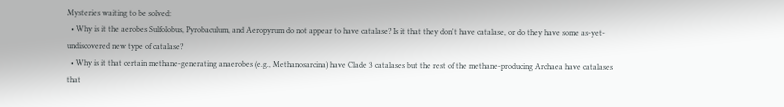Mysteries waiting to be solved:
  • Why is it the aerobes Sulfolobus, Pyrobaculum, and Aeropyrum do not appear to have catalase? Is it that they don't have catalase, or do they have some as-yet-undiscovered new type of catalase?
  • Why is it that certain methane-generating anaerobes (e.g., Methanosarcina) have Clade 3 catalases but the rest of the methane-producing Archaea have catalases that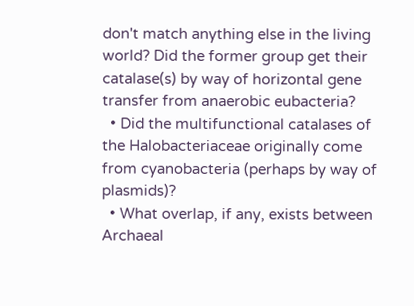don't match anything else in the living world? Did the former group get their catalase(s) by way of horizontal gene transfer from anaerobic eubacteria?
  • Did the multifunctional catalases of the Halobacteriaceae originally come from cyanobacteria (perhaps by way of plasmids)?
  • What overlap, if any, exists between Archaeal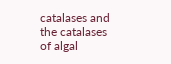catalases and the catalases of algal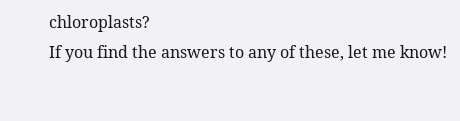chloroplasts?
If you find the answers to any of these, let me know!